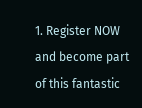1. Register NOW and become part of this fantastic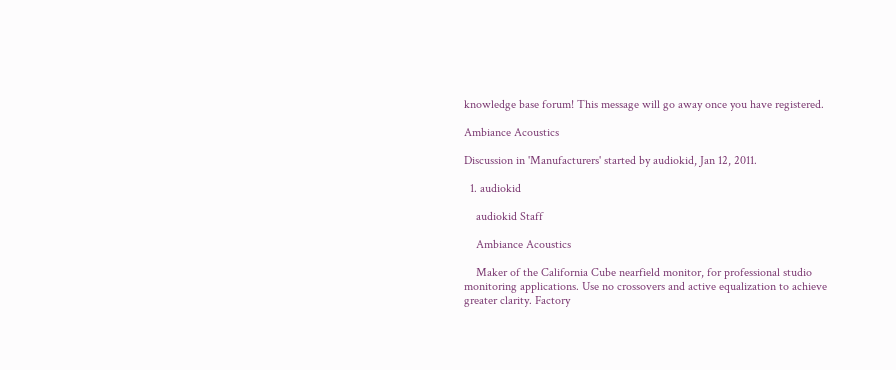knowledge base forum! This message will go away once you have registered.

Ambiance Acoustics

Discussion in 'Manufacturers' started by audiokid, Jan 12, 2011.

  1. audiokid

    audiokid Staff

    Ambiance Acoustics

    Maker of the California Cube nearfield monitor, for professional studio monitoring applications. Use no crossovers and active equalization to achieve greater clarity. Factory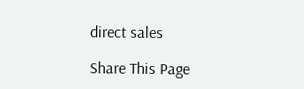direct sales

Share This Page